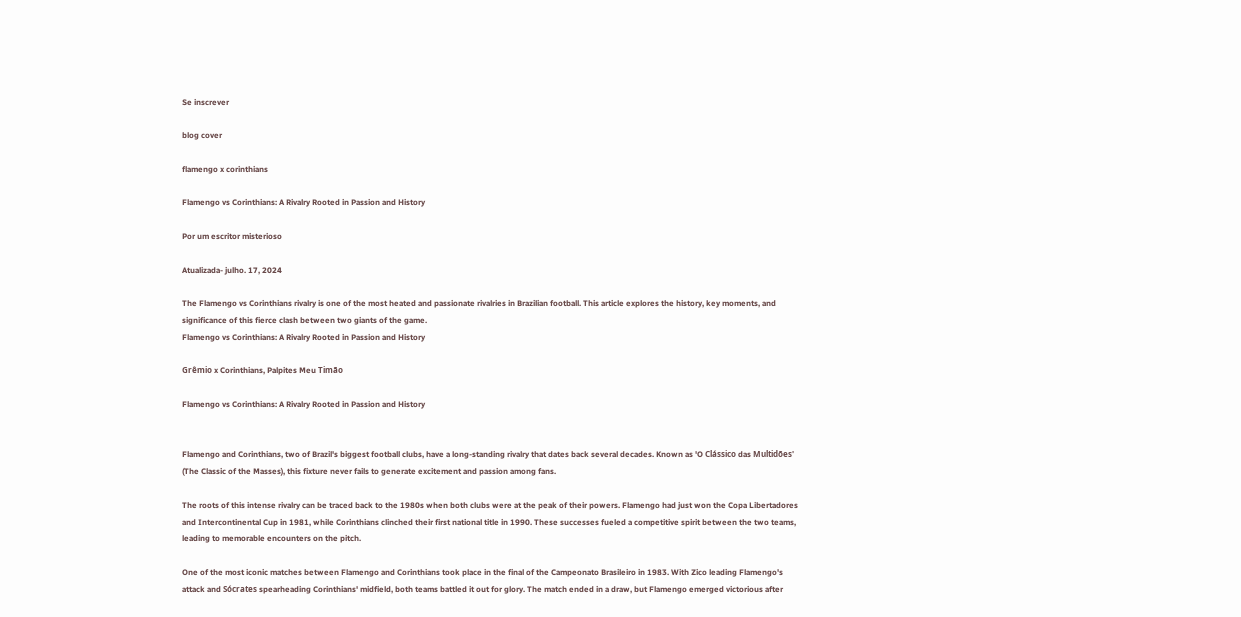Se inscrever

blog cover

flamengo x corinthians

Flamengo vs Corinthians: A Rivalry Rooted in Passion and History

Por um escritor misterioso

Atualizada- julho. 17, 2024

The Flamengo vs Corinthians rivalry is one of the most heated and passionate rivalries in Brazilian football. This article explores the history, key moments, and significance of this fierce clash between two giants of the game.
Flamengo vs Corinthians: A Rivalry Rooted in Passion and History

Grêmio x Corinthians, Palpites Meu Timão

Flamengo vs Corinthians: A Rivalry Rooted in Passion and History


Flamengo and Corinthians, two of Brazil's biggest football clubs, have a long-standing rivalry that dates back several decades. Known as 'O Clássico das Multidões' (The Classic of the Masses), this fixture never fails to generate excitement and passion among fans.

The roots of this intense rivalry can be traced back to the 1980s when both clubs were at the peak of their powers. Flamengo had just won the Copa Libertadores and Intercontinental Cup in 1981, while Corinthians clinched their first national title in 1990. These successes fueled a competitive spirit between the two teams, leading to memorable encounters on the pitch.

One of the most iconic matches between Flamengo and Corinthians took place in the final of the Campeonato Brasileiro in 1983. With Zico leading Flamengo's attack and Sócrates spearheading Corinthians' midfield, both teams battled it out for glory. The match ended in a draw, but Flamengo emerged victorious after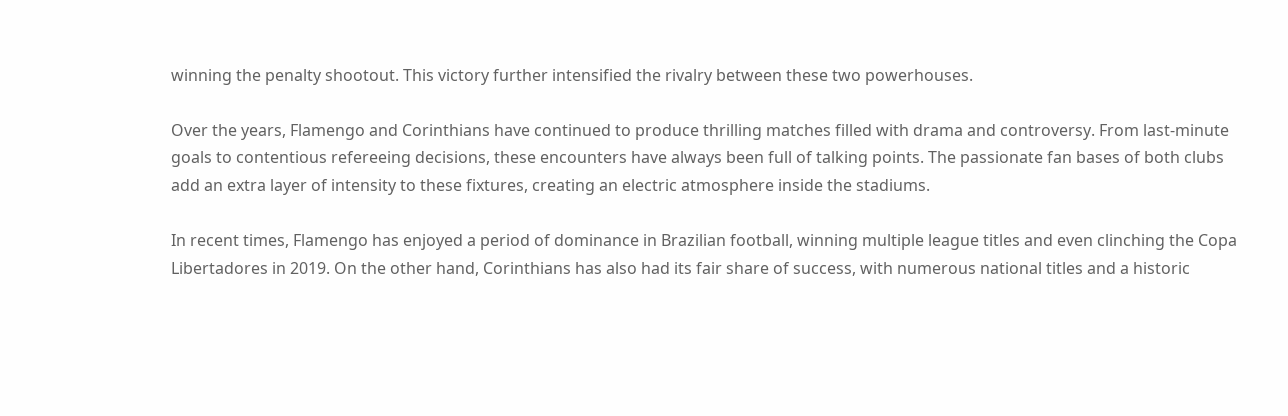winning the penalty shootout. This victory further intensified the rivalry between these two powerhouses.

Over the years, Flamengo and Corinthians have continued to produce thrilling matches filled with drama and controversy. From last-minute goals to contentious refereeing decisions, these encounters have always been full of talking points. The passionate fan bases of both clubs add an extra layer of intensity to these fixtures, creating an electric atmosphere inside the stadiums.

In recent times, Flamengo has enjoyed a period of dominance in Brazilian football, winning multiple league titles and even clinching the Copa Libertadores in 2019. On the other hand, Corinthians has also had its fair share of success, with numerous national titles and a historic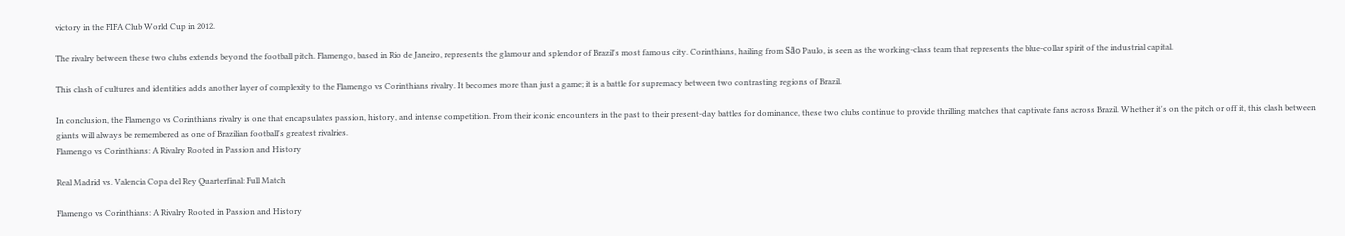victory in the FIFA Club World Cup in 2012.

The rivalry between these two clubs extends beyond the football pitch. Flamengo, based in Rio de Janeiro, represents the glamour and splendor of Brazil's most famous city. Corinthians, hailing from São Paulo, is seen as the working-class team that represents the blue-collar spirit of the industrial capital.

This clash of cultures and identities adds another layer of complexity to the Flamengo vs Corinthians rivalry. It becomes more than just a game; it is a battle for supremacy between two contrasting regions of Brazil.

In conclusion, the Flamengo vs Corinthians rivalry is one that encapsulates passion, history, and intense competition. From their iconic encounters in the past to their present-day battles for dominance, these two clubs continue to provide thrilling matches that captivate fans across Brazil. Whether it's on the pitch or off it, this clash between giants will always be remembered as one of Brazilian football's greatest rivalries.
Flamengo vs Corinthians: A Rivalry Rooted in Passion and History

Real Madrid vs. Valencia Copa del Rey Quarterfinal: Full Match

Flamengo vs Corinthians: A Rivalry Rooted in Passion and History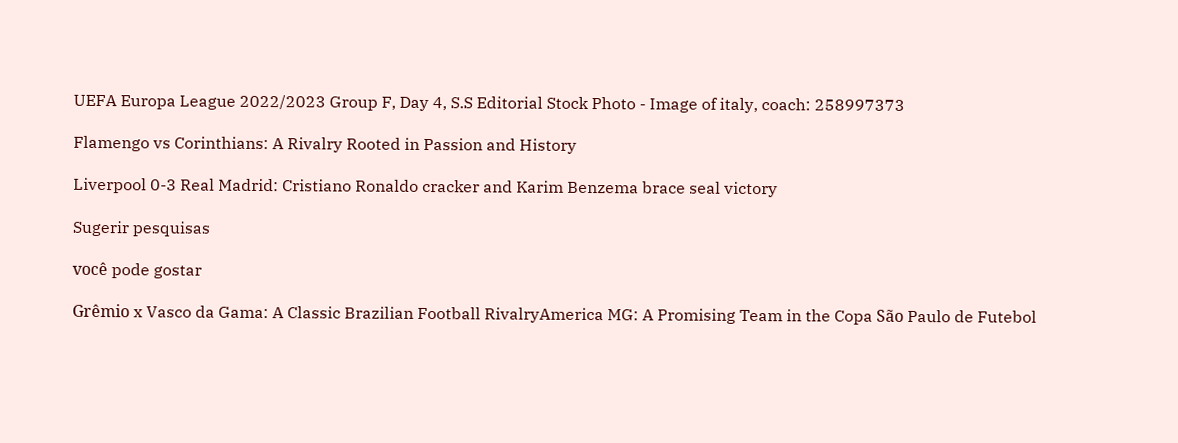UEFA Europa League 2022/2023 Group F, Day 4, S.S Editorial Stock Photo - Image of italy, coach: 258997373

Flamengo vs Corinthians: A Rivalry Rooted in Passion and History

Liverpool 0-3 Real Madrid: Cristiano Ronaldo cracker and Karim Benzema brace seal victory

Sugerir pesquisas

você pode gostar

Grêmio x Vasco da Gama: A Classic Brazilian Football RivalryAmerica MG: A Promising Team in the Copa São Paulo de Futebol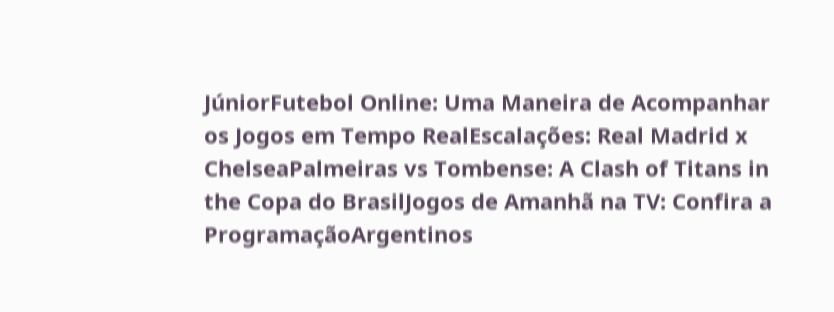JúniorFutebol Online: Uma Maneira de Acompanhar os Jogos em Tempo RealEscalações: Real Madrid x ChelseaPalmeiras vs Tombense: A Clash of Titans in the Copa do BrasilJogos de Amanhã na TV: Confira a ProgramaçãoArgentinos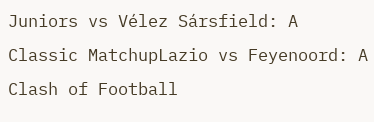Juniors vs Vélez Sársfield: A Classic MatchupLazio vs Feyenoord: A Clash of Football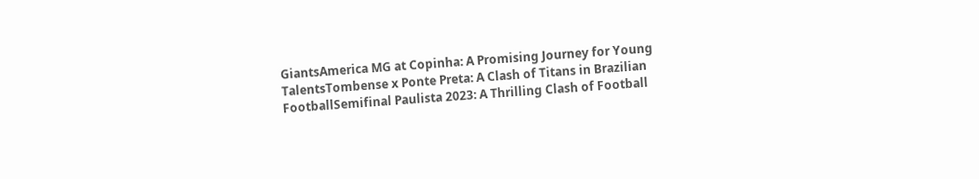GiantsAmerica MG at Copinha: A Promising Journey for Young TalentsTombense x Ponte Preta: A Clash of Titans in Brazilian FootballSemifinal Paulista 2023: A Thrilling Clash of Football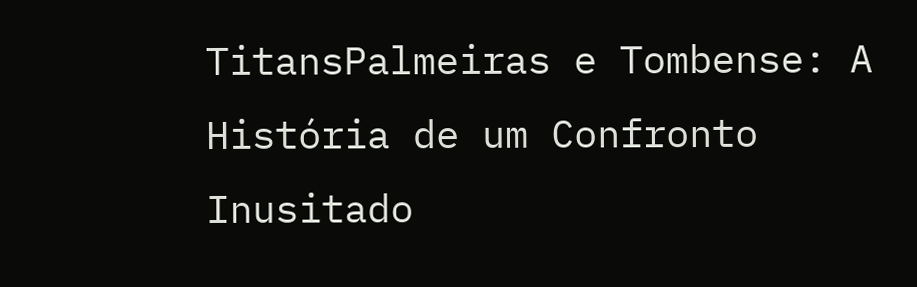TitansPalmeiras e Tombense: A História de um Confronto Inusitado